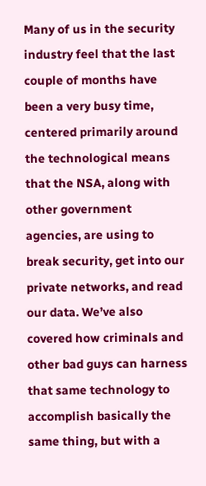Many of us in the security industry feel that the last couple of months have been a very busy time, centered primarily around the technological means that the NSA, along with other government agencies, are using to break security, get into our private networks, and read our data. We’ve also covered how criminals and other bad guys can harness that same technology to accomplish basically the same thing, but with a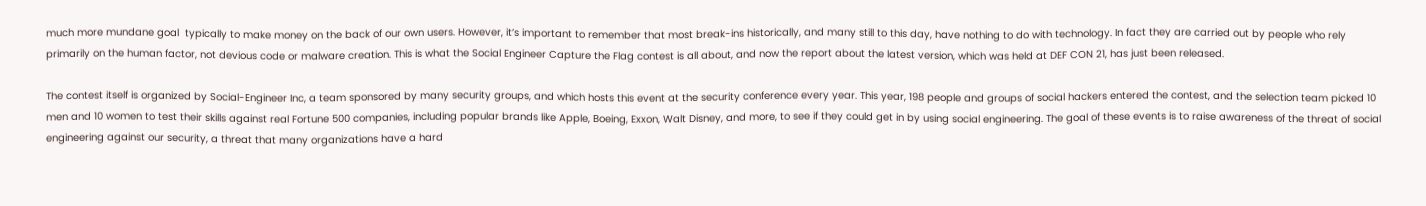much more mundane goal  typically to make money on the back of our own users. However, it’s important to remember that most break-ins historically, and many still to this day, have nothing to do with technology. In fact they are carried out by people who rely primarily on the human factor, not devious code or malware creation. This is what the Social Engineer Capture the Flag contest is all about, and now the report about the latest version, which was held at DEF CON 21, has just been released.

The contest itself is organized by Social-Engineer Inc, a team sponsored by many security groups, and which hosts this event at the security conference every year. This year, 198 people and groups of social hackers entered the contest, and the selection team picked 10 men and 10 women to test their skills against real Fortune 500 companies, including popular brands like Apple, Boeing, Exxon, Walt Disney, and more, to see if they could get in by using social engineering. The goal of these events is to raise awareness of the threat of social engineering against our security, a threat that many organizations have a hard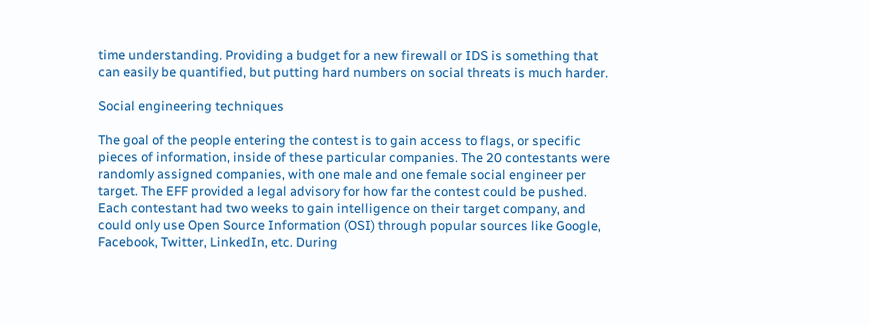time understanding. Providing a budget for a new firewall or IDS is something that can easily be quantified, but putting hard numbers on social threats is much harder.

Social engineering techniques

The goal of the people entering the contest is to gain access to flags, or specific pieces of information, inside of these particular companies. The 20 contestants were randomly assigned companies, with one male and one female social engineer per target. The EFF provided a legal advisory for how far the contest could be pushed. Each contestant had two weeks to gain intelligence on their target company, and could only use Open Source Information (OSI) through popular sources like Google, Facebook, Twitter, LinkedIn, etc. During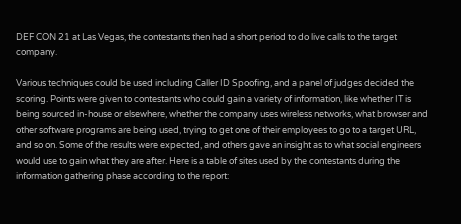DEF CON 21 at Las Vegas, the contestants then had a short period to do live calls to the target company.

Various techniques could be used including Caller ID Spoofing, and a panel of judges decided the scoring. Points were given to contestants who could gain a variety of information, like whether IT is being sourced in-house or elsewhere, whether the company uses wireless networks, what browser and other software programs are being used, trying to get one of their employees to go to a target URL, and so on. Some of the results were expected, and others gave an insight as to what social engineers would use to gain what they are after. Here is a table of sites used by the contestants during the information gathering phase according to the report: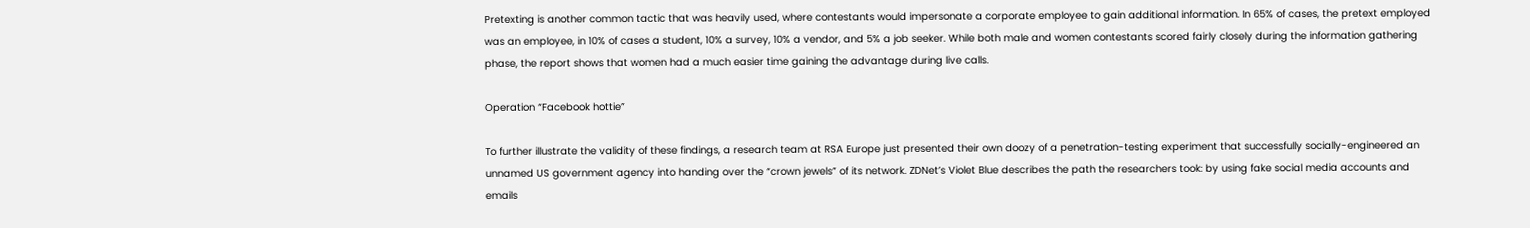Pretexting is another common tactic that was heavily used, where contestants would impersonate a corporate employee to gain additional information. In 65% of cases, the pretext employed was an employee, in 10% of cases a student, 10% a survey, 10% a vendor, and 5% a job seeker. While both male and women contestants scored fairly closely during the information gathering phase, the report shows that women had a much easier time gaining the advantage during live calls.

Operation “Facebook hottie”

To further illustrate the validity of these findings, a research team at RSA Europe just presented their own doozy of a penetration-testing experiment that successfully socially-engineered an unnamed US government agency into handing over the “crown jewels” of its network. ZDNet’s Violet Blue describes the path the researchers took: by using fake social media accounts and emails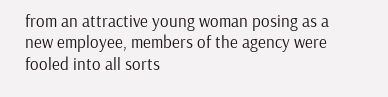from an attractive young woman posing as a new employee, members of the agency were fooled into all sorts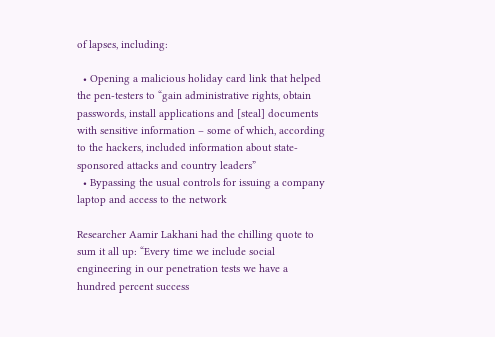of lapses, including:

  • Opening a malicious holiday card link that helped the pen-testers to “gain administrative rights, obtain passwords, install applications and [steal] documents with sensitive information – some of which, according to the hackers, included information about state-sponsored attacks and country leaders”
  • Bypassing the usual controls for issuing a company laptop and access to the network

Researcher Aamir Lakhani had the chilling quote to sum it all up: “Every time we include social engineering in our penetration tests we have a hundred percent success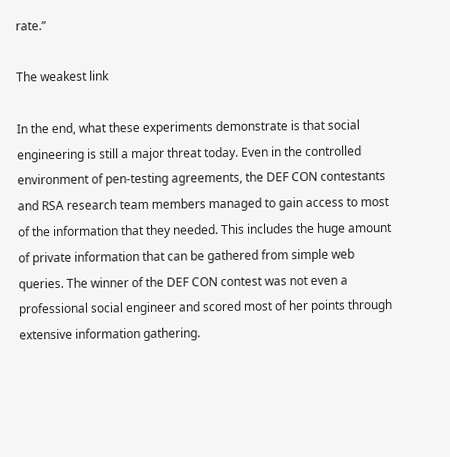rate.”

The weakest link

In the end, what these experiments demonstrate is that social engineering is still a major threat today. Even in the controlled environment of pen-testing agreements, the DEF CON contestants and RSA research team members managed to gain access to most of the information that they needed. This includes the huge amount of private information that can be gathered from simple web queries. The winner of the DEF CON contest was not even a professional social engineer and scored most of her points through extensive information gathering.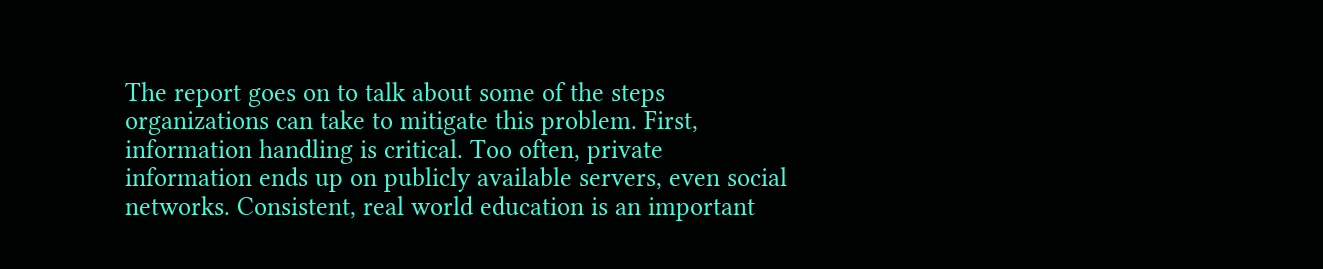The report goes on to talk about some of the steps organizations can take to mitigate this problem. First, information handling is critical. Too often, private information ends up on publicly available servers, even social networks. Consistent, real world education is an important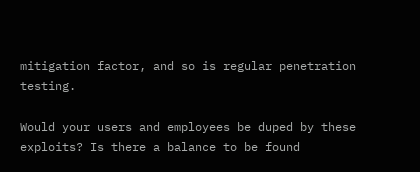mitigation factor, and so is regular penetration testing.

Would your users and employees be duped by these exploits? Is there a balance to be found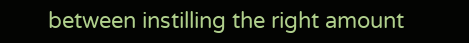between instilling the right amount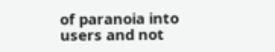of paranoia into users and not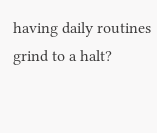having daily routines grind to a halt?